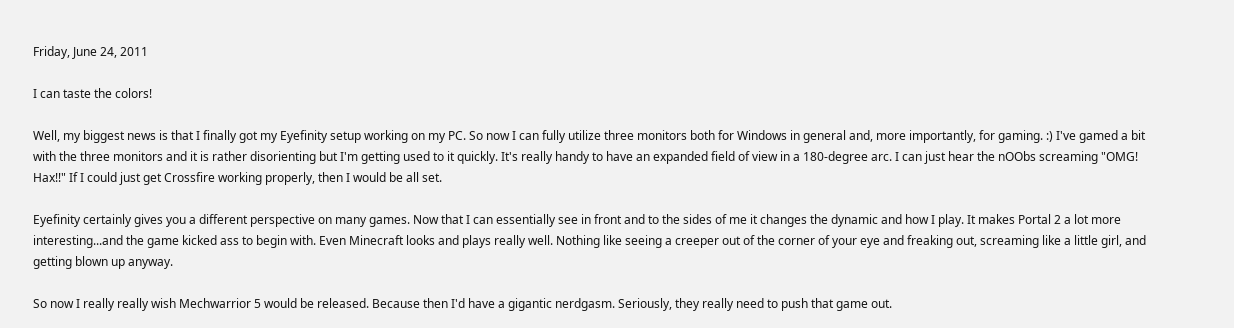Friday, June 24, 2011

I can taste the colors!

Well, my biggest news is that I finally got my Eyefinity setup working on my PC. So now I can fully utilize three monitors both for Windows in general and, more importantly, for gaming. :) I've gamed a bit with the three monitors and it is rather disorienting but I'm getting used to it quickly. It's really handy to have an expanded field of view in a 180-degree arc. I can just hear the nOObs screaming "OMG! Hax!!" If I could just get Crossfire working properly, then I would be all set.

Eyefinity certainly gives you a different perspective on many games. Now that I can essentially see in front and to the sides of me it changes the dynamic and how I play. It makes Portal 2 a lot more interesting...and the game kicked ass to begin with. Even Minecraft looks and plays really well. Nothing like seeing a creeper out of the corner of your eye and freaking out, screaming like a little girl, and getting blown up anyway.

So now I really really wish Mechwarrior 5 would be released. Because then I'd have a gigantic nerdgasm. Seriously, they really need to push that game out.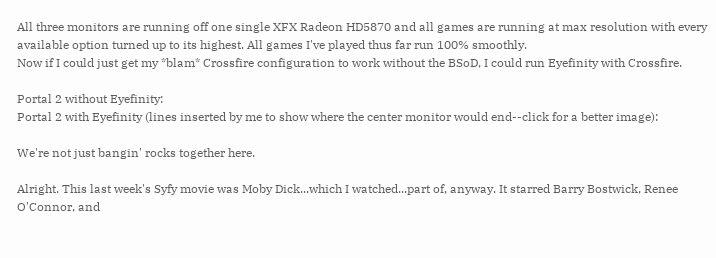All three monitors are running off one single XFX Radeon HD5870 and all games are running at max resolution with every available option turned up to its highest. All games I've played thus far run 100% smoothly.
Now if I could just get my *blam* Crossfire configuration to work without the BSoD, I could run Eyefinity with Crossfire.

Portal 2 without Eyefinity:
Portal 2 with Eyefinity (lines inserted by me to show where the center monitor would end--click for a better image):

We're not just bangin' rocks together here.

Alright. This last week's Syfy movie was Moby Dick...which I watched...part of, anyway. It starred Barry Bostwick, Renee O'Connor, and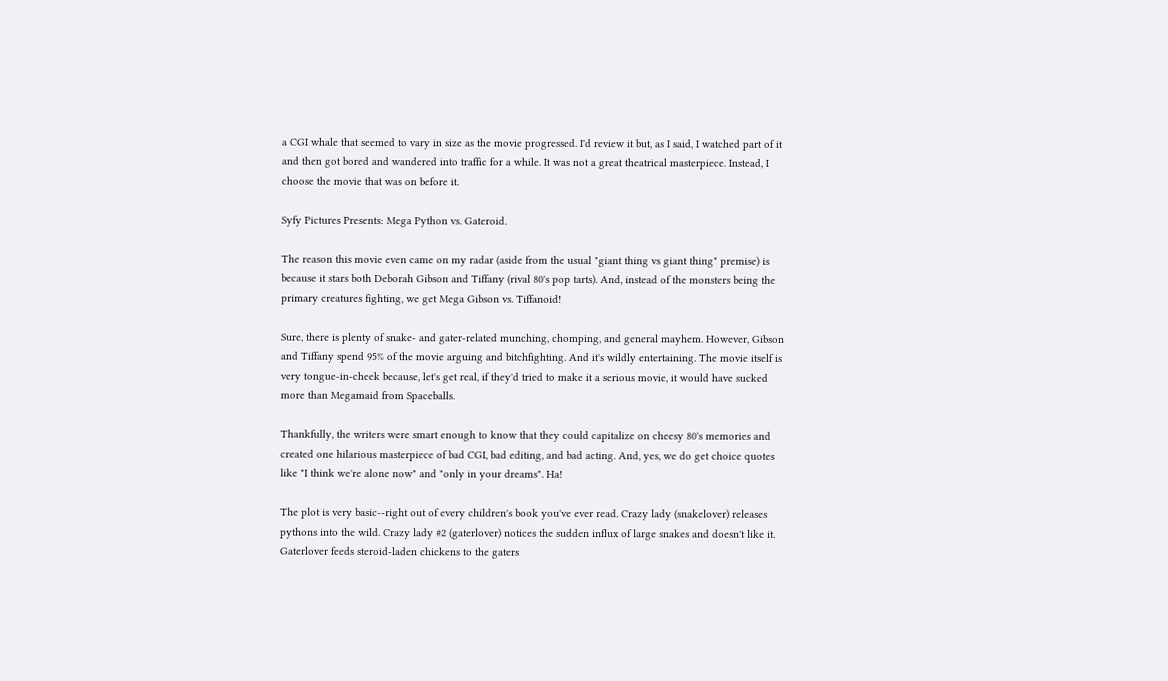a CGI whale that seemed to vary in size as the movie progressed. I'd review it but, as I said, I watched part of it and then got bored and wandered into traffic for a while. It was not a great theatrical masterpiece. Instead, I choose the movie that was on before it.

Syfy Pictures Presents: Mega Python vs. Gateroid.

The reason this movie even came on my radar (aside from the usual "giant thing vs giant thing" premise) is because it stars both Deborah Gibson and Tiffany (rival 80's pop tarts). And, instead of the monsters being the primary creatures fighting, we get Mega Gibson vs. Tiffanoid!

Sure, there is plenty of snake- and gater-related munching, chomping, and general mayhem. However, Gibson and Tiffany spend 95% of the movie arguing and bitchfighting. And it's wildly entertaining. The movie itself is very tongue-in-cheek because, let's get real, if they'd tried to make it a serious movie, it would have sucked more than Megamaid from Spaceballs.

Thankfully, the writers were smart enough to know that they could capitalize on cheesy 80's memories and created one hilarious masterpiece of bad CGI, bad editing, and bad acting. And, yes, we do get choice quotes like "I think we're alone now" and "only in your dreams". Ha!

The plot is very basic--right out of every children's book you've ever read. Crazy lady (snakelover) releases pythons into the wild. Crazy lady #2 (gaterlover) notices the sudden influx of large snakes and doesn't like it. Gaterlover feeds steroid-laden chickens to the gaters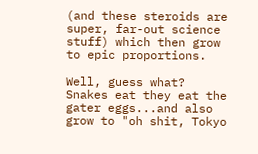(and these steroids are super, far-out science stuff) which then grow to epic proportions.

Well, guess what? Snakes eat they eat the gater eggs...and also grow to "oh shit, Tokyo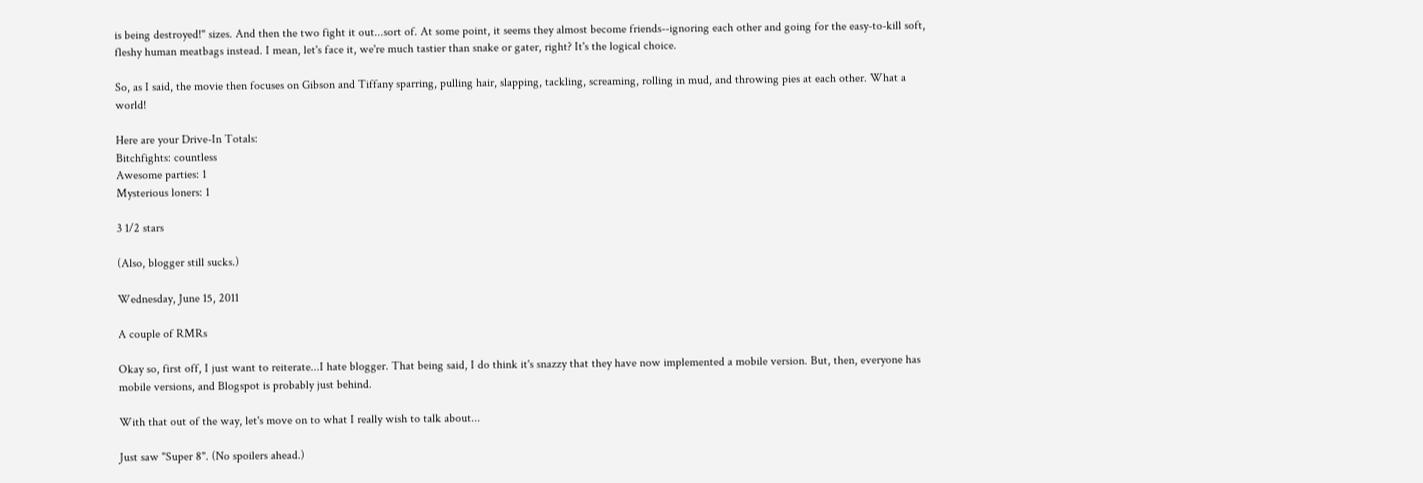is being destroyed!" sizes. And then the two fight it out...sort of. At some point, it seems they almost become friends--ignoring each other and going for the easy-to-kill soft, fleshy human meatbags instead. I mean, let's face it, we're much tastier than snake or gater, right? It's the logical choice.

So, as I said, the movie then focuses on Gibson and Tiffany sparring, pulling hair, slapping, tackling, screaming, rolling in mud, and throwing pies at each other. What a world!

Here are your Drive-In Totals:
Bitchfights: countless
Awesome parties: 1
Mysterious loners: 1

3 1/2 stars

(Also, blogger still sucks.)

Wednesday, June 15, 2011

A couple of RMRs

Okay so, first off, I just want to reiterate...I hate blogger. That being said, I do think it's snazzy that they have now implemented a mobile version. But, then, everyone has mobile versions, and Blogspot is probably just behind.

With that out of the way, let's move on to what I really wish to talk about...

Just saw "Super 8". (No spoilers ahead.)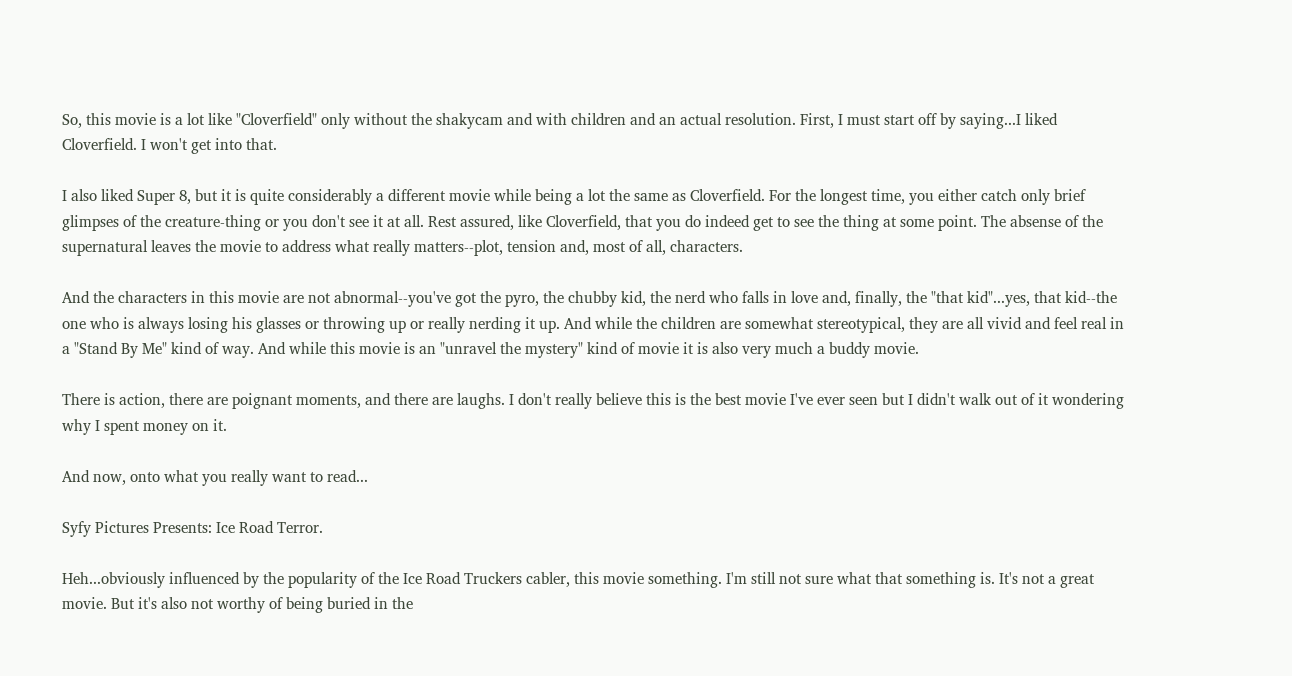So, this movie is a lot like "Cloverfield" only without the shakycam and with children and an actual resolution. First, I must start off by saying...I liked Cloverfield. I won't get into that.

I also liked Super 8, but it is quite considerably a different movie while being a lot the same as Cloverfield. For the longest time, you either catch only brief glimpses of the creature-thing or you don't see it at all. Rest assured, like Cloverfield, that you do indeed get to see the thing at some point. The absense of the supernatural leaves the movie to address what really matters--plot, tension and, most of all, characters.

And the characters in this movie are not abnormal--you've got the pyro, the chubby kid, the nerd who falls in love and, finally, the "that kid"...yes, that kid--the one who is always losing his glasses or throwing up or really nerding it up. And while the children are somewhat stereotypical, they are all vivid and feel real in a "Stand By Me" kind of way. And while this movie is an "unravel the mystery" kind of movie it is also very much a buddy movie.

There is action, there are poignant moments, and there are laughs. I don't really believe this is the best movie I've ever seen but I didn't walk out of it wondering why I spent money on it.

And now, onto what you really want to read...

Syfy Pictures Presents: Ice Road Terror.

Heh...obviously influenced by the popularity of the Ice Road Truckers cabler, this movie something. I'm still not sure what that something is. It's not a great movie. But it's also not worthy of being buried in the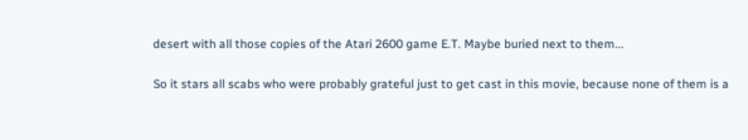desert with all those copies of the Atari 2600 game E.T. Maybe buried next to them...

So it stars all scabs who were probably grateful just to get cast in this movie, because none of them is a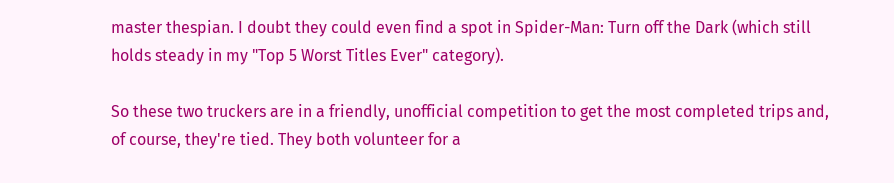master thespian. I doubt they could even find a spot in Spider-Man: Turn off the Dark (which still holds steady in my "Top 5 Worst Titles Ever" category).

So these two truckers are in a friendly, unofficial competition to get the most completed trips and, of course, they're tied. They both volunteer for a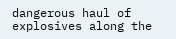dangerous haul of explosives along the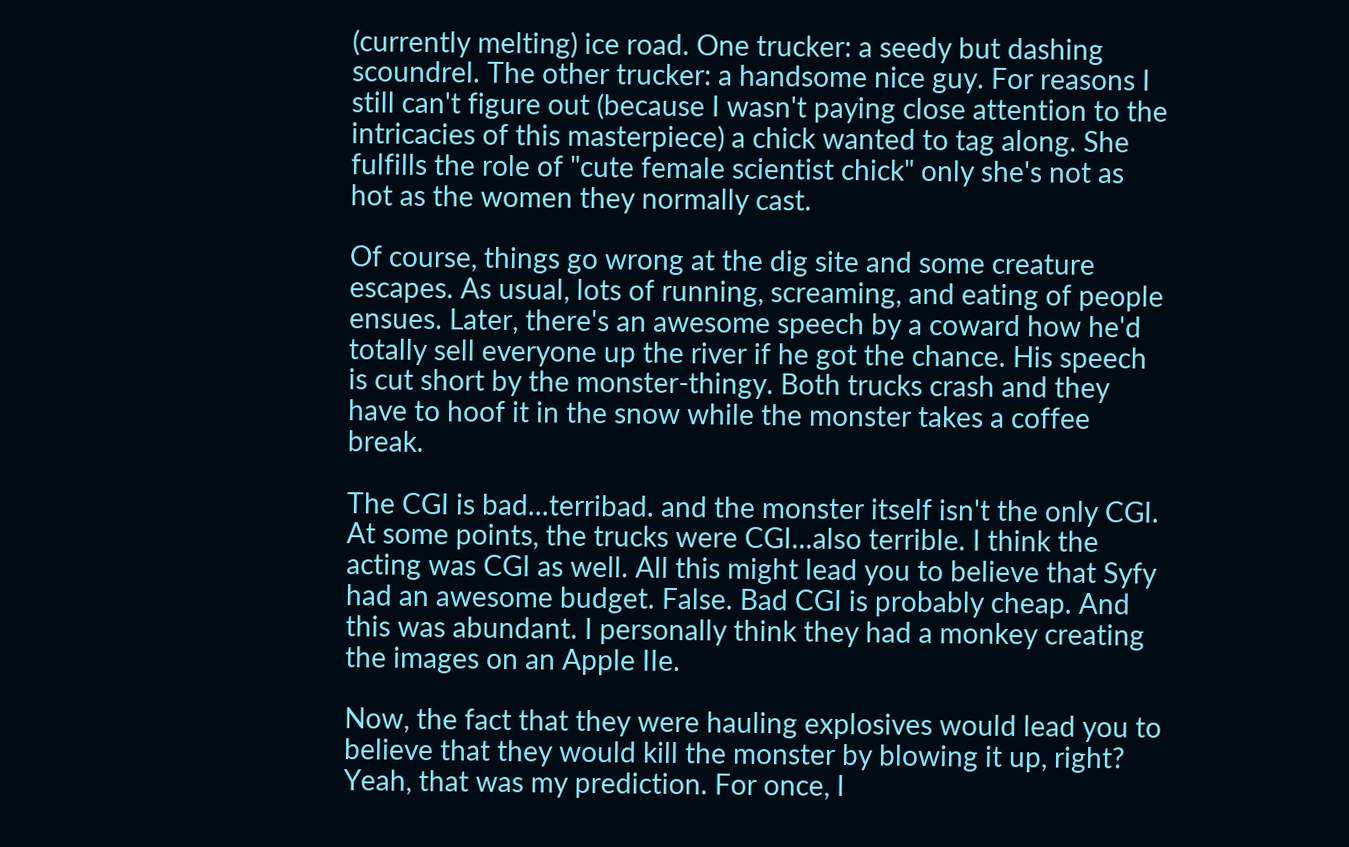(currently melting) ice road. One trucker: a seedy but dashing scoundrel. The other trucker: a handsome nice guy. For reasons I still can't figure out (because I wasn't paying close attention to the intricacies of this masterpiece) a chick wanted to tag along. She fulfills the role of "cute female scientist chick" only she's not as hot as the women they normally cast.

Of course, things go wrong at the dig site and some creature escapes. As usual, lots of running, screaming, and eating of people ensues. Later, there's an awesome speech by a coward how he'd totally sell everyone up the river if he got the chance. His speech is cut short by the monster-thingy. Both trucks crash and they have to hoof it in the snow while the monster takes a coffee break.

The CGI is bad...terribad. and the monster itself isn't the only CGI. At some points, the trucks were CGI...also terrible. I think the acting was CGI as well. All this might lead you to believe that Syfy had an awesome budget. False. Bad CGI is probably cheap. And this was abundant. I personally think they had a monkey creating the images on an Apple IIe.

Now, the fact that they were hauling explosives would lead you to believe that they would kill the monster by blowing it up, right? Yeah, that was my prediction. For once, I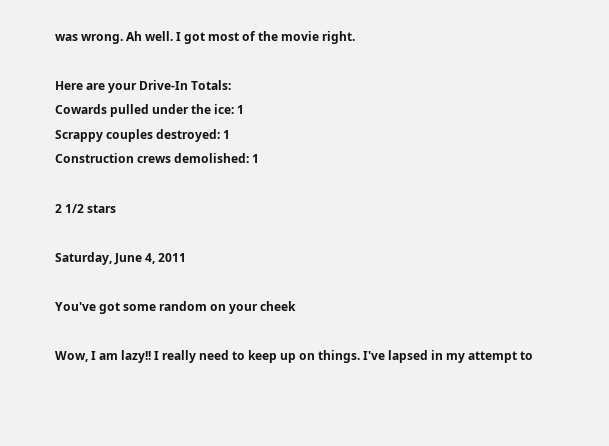was wrong. Ah well. I got most of the movie right.

Here are your Drive-In Totals:
Cowards pulled under the ice: 1
Scrappy couples destroyed: 1
Construction crews demolished: 1

2 1/2 stars

Saturday, June 4, 2011

You've got some random on your cheek

Wow, I am lazy!! I really need to keep up on things. I've lapsed in my attempt to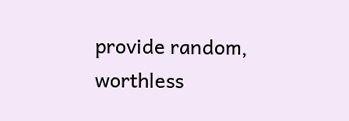provide random, worthless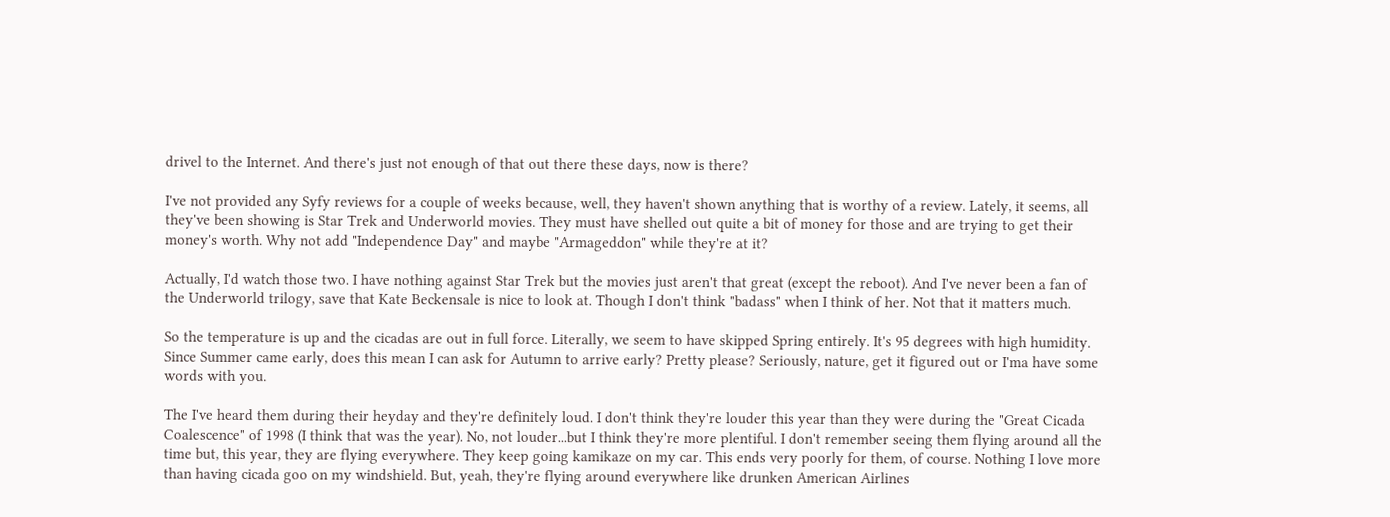drivel to the Internet. And there's just not enough of that out there these days, now is there?

I've not provided any Syfy reviews for a couple of weeks because, well, they haven't shown anything that is worthy of a review. Lately, it seems, all they've been showing is Star Trek and Underworld movies. They must have shelled out quite a bit of money for those and are trying to get their money's worth. Why not add "Independence Day" and maybe "Armageddon" while they're at it?

Actually, I'd watch those two. I have nothing against Star Trek but the movies just aren't that great (except the reboot). And I've never been a fan of the Underworld trilogy, save that Kate Beckensale is nice to look at. Though I don't think "badass" when I think of her. Not that it matters much.

So the temperature is up and the cicadas are out in full force. Literally, we seem to have skipped Spring entirely. It's 95 degrees with high humidity. Since Summer came early, does this mean I can ask for Autumn to arrive early? Pretty please? Seriously, nature, get it figured out or I'ma have some words with you.

The I've heard them during their heyday and they're definitely loud. I don't think they're louder this year than they were during the "Great Cicada Coalescence" of 1998 (I think that was the year). No, not louder...but I think they're more plentiful. I don't remember seeing them flying around all the time but, this year, they are flying everywhere. They keep going kamikaze on my car. This ends very poorly for them, of course. Nothing I love more than having cicada goo on my windshield. But, yeah, they're flying around everywhere like drunken American Airlines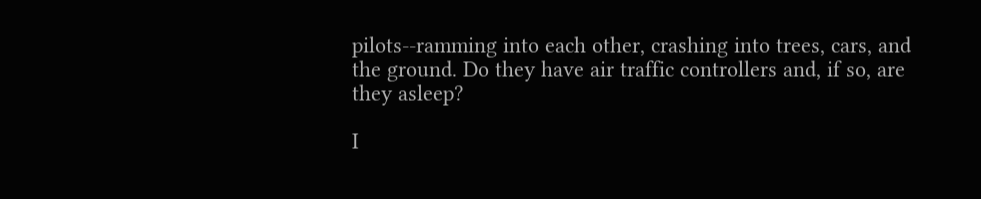pilots--ramming into each other, crashing into trees, cars, and the ground. Do they have air traffic controllers and, if so, are they asleep?

I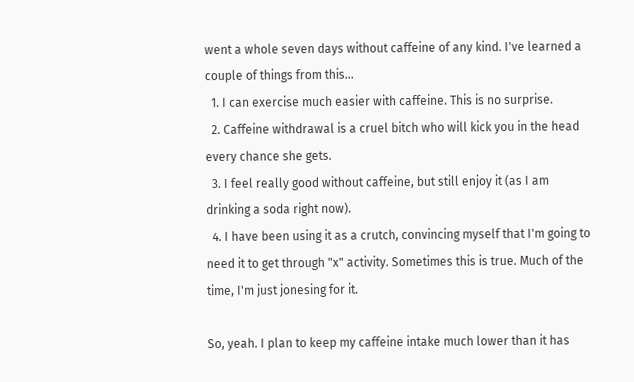went a whole seven days without caffeine of any kind. I've learned a couple of things from this...
  1. I can exercise much easier with caffeine. This is no surprise.
  2. Caffeine withdrawal is a cruel bitch who will kick you in the head every chance she gets.
  3. I feel really good without caffeine, but still enjoy it (as I am drinking a soda right now).
  4. I have been using it as a crutch, convincing myself that I'm going to need it to get through "x" activity. Sometimes this is true. Much of the time, I'm just jonesing for it.

So, yeah. I plan to keep my caffeine intake much lower than it has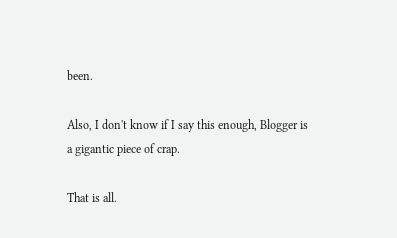been.

Also, I don't know if I say this enough, Blogger is a gigantic piece of crap.

That is all.